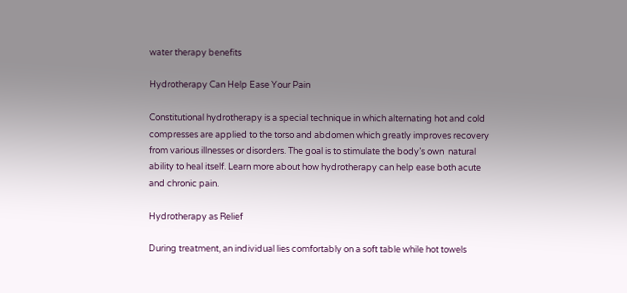water therapy benefits

Hydrotherapy Can Help Ease Your Pain

Constitutional hydrotherapy is a special technique in which alternating hot and cold compresses are applied to the torso and abdomen which greatly improves recovery from various illnesses or disorders. The goal is to stimulate the body’s own  natural ability to heal itself. Learn more about how hydrotherapy can help ease both acute and chronic pain.

Hydrotherapy as Relief

During treatment, an individual lies comfortably on a soft table while hot towels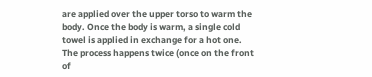are applied over the upper torso to warm the body. Once the body is warm, a single cold towel is applied in exchange for a hot one. The process happens twice (once on the front of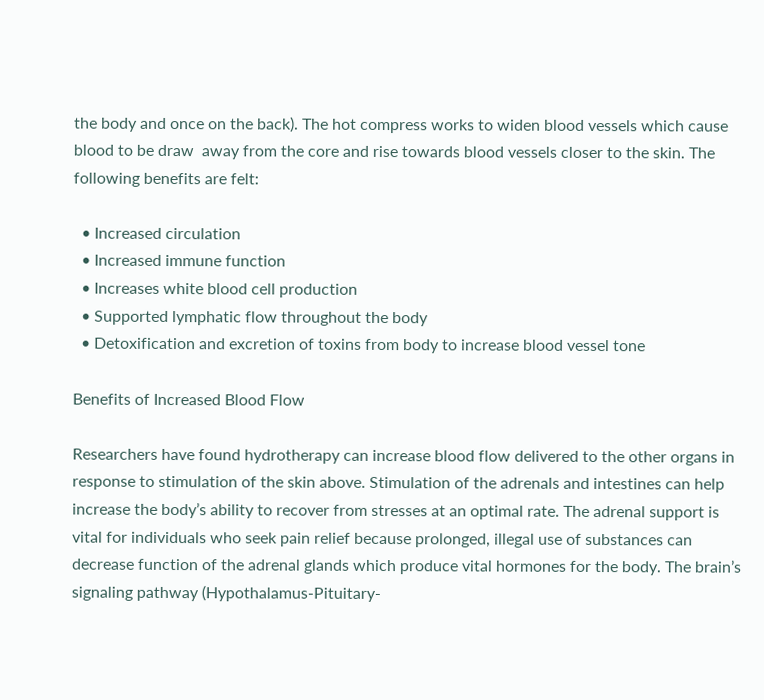the body and once on the back). The hot compress works to widen blood vessels which cause blood to be draw  away from the core and rise towards blood vessels closer to the skin. The following benefits are felt:

  • Increased circulation
  • Increased immune function
  • Increases white blood cell production
  • Supported lymphatic flow throughout the body
  • Detoxification and excretion of toxins from body to increase blood vessel tone

Benefits of Increased Blood Flow

Researchers have found hydrotherapy can increase blood flow delivered to the other organs in response to stimulation of the skin above. Stimulation of the adrenals and intestines can help increase the body’s ability to recover from stresses at an optimal rate. The adrenal support is vital for individuals who seek pain relief because prolonged, illegal use of substances can decrease function of the adrenal glands which produce vital hormones for the body. The brain’s signaling pathway (Hypothalamus-Pituitary-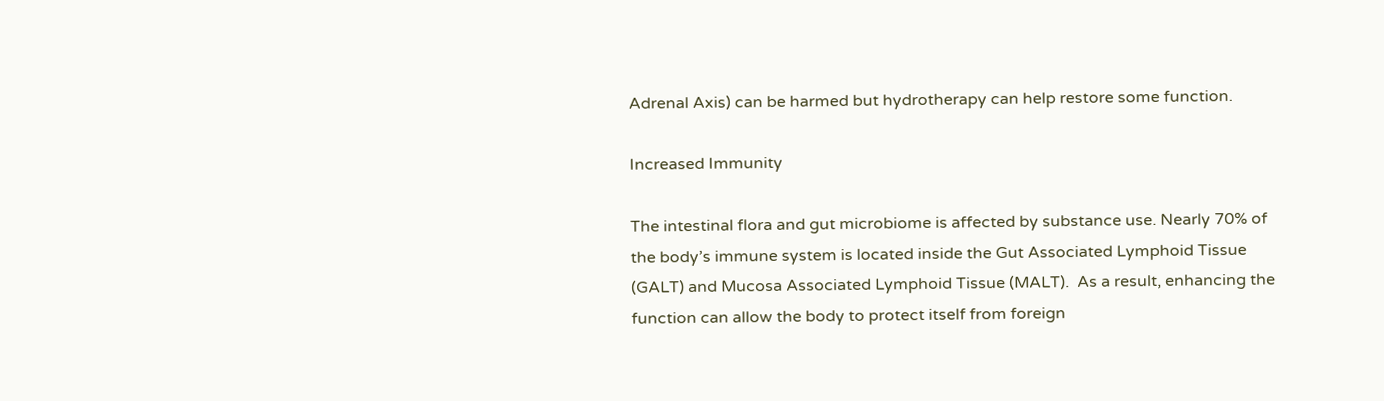Adrenal Axis) can be harmed but hydrotherapy can help restore some function.

Increased Immunity

The intestinal flora and gut microbiome is affected by substance use. Nearly 70% of the body’s immune system is located inside the Gut Associated Lymphoid Tissue (GALT) and Mucosa Associated Lymphoid Tissue (MALT).  As a result, enhancing the function can allow the body to protect itself from foreign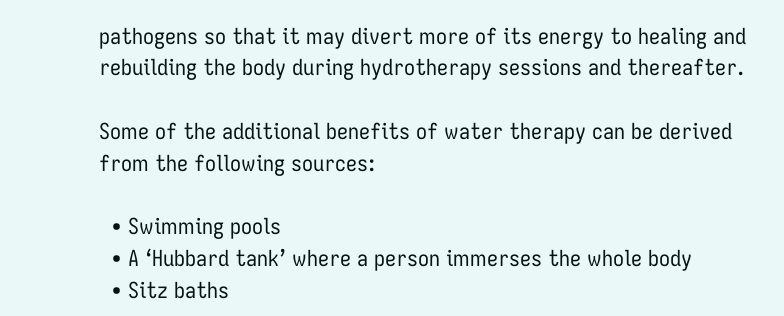pathogens so that it may divert more of its energy to healing and rebuilding the body during hydrotherapy sessions and thereafter.

Some of the additional benefits of water therapy can be derived from the following sources:

  • Swimming pools
  • A ‘Hubbard tank’ where a person immerses the whole body
  • Sitz baths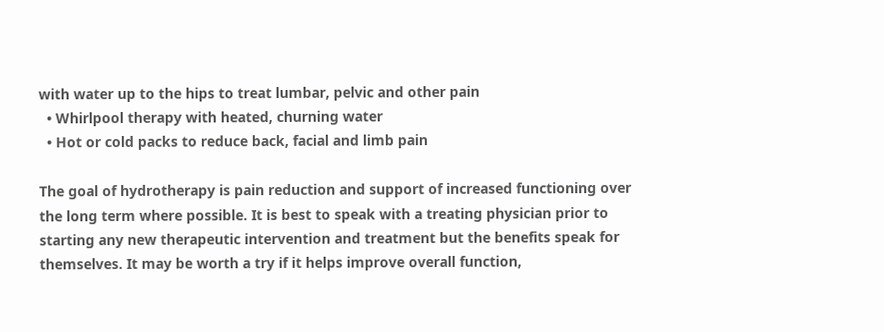with water up to the hips to treat lumbar, pelvic and other pain
  • Whirlpool therapy with heated, churning water
  • Hot or cold packs to reduce back, facial and limb pain

The goal of hydrotherapy is pain reduction and support of increased functioning over the long term where possible. It is best to speak with a treating physician prior to starting any new therapeutic intervention and treatment but the benefits speak for themselves. It may be worth a try if it helps improve overall function,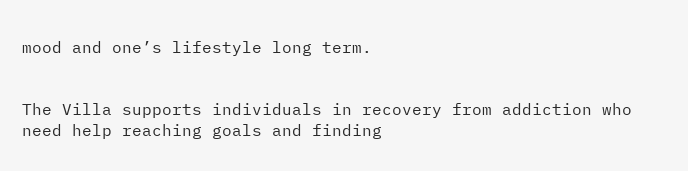mood and one’s lifestyle long term.


The Villa supports individuals in recovery from addiction who need help reaching goals and finding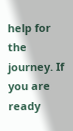help for the journey. If you are ready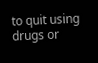to quit using drugs or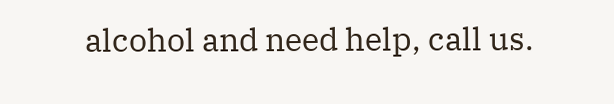alcohol and need help, call us.